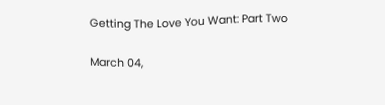Getting The Love You Want: Part Two

March 04,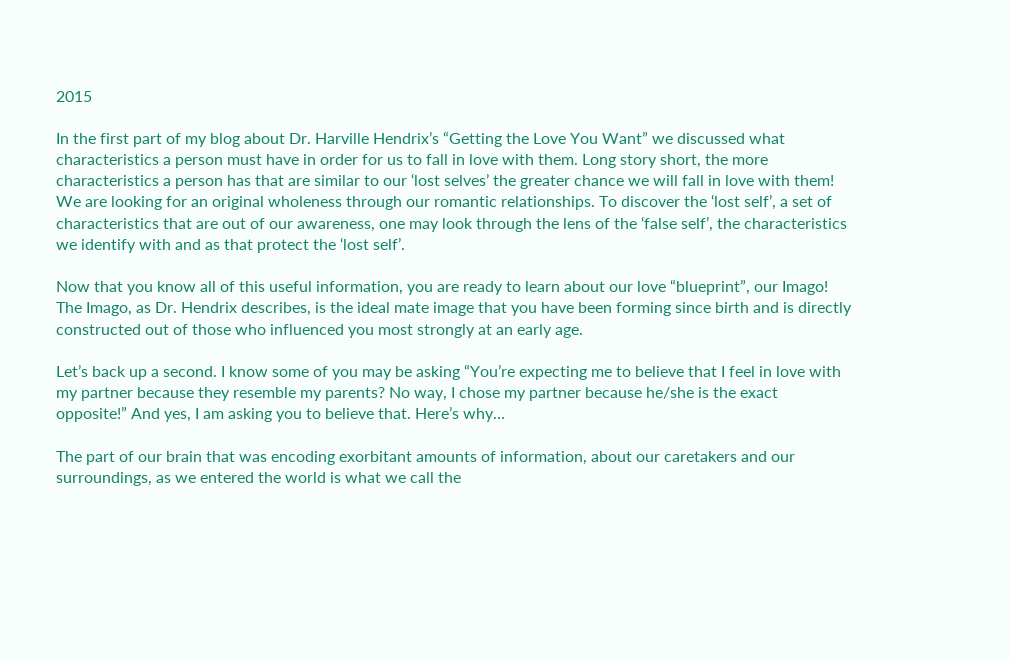2015

In the first part of my blog about Dr. Harville Hendrix’s “Getting the Love You Want” we discussed what characteristics a person must have in order for us to fall in love with them. Long story short, the more characteristics a person has that are similar to our ‘lost selves’ the greater chance we will fall in love with them! We are looking for an original wholeness through our romantic relationships. To discover the ‘lost self’, a set of characteristics that are out of our awareness, one may look through the lens of the ‘false self’, the characteristics we identify with and as that protect the ‘lost self’.

Now that you know all of this useful information, you are ready to learn about our love “blueprint”, our Imago! The Imago, as Dr. Hendrix describes, is the ideal mate image that you have been forming since birth and is directly constructed out of those who influenced you most strongly at an early age.

Let’s back up a second. I know some of you may be asking “You’re expecting me to believe that I feel in love with my partner because they resemble my parents? No way, I chose my partner because he/she is the exact opposite!” And yes, I am asking you to believe that. Here’s why…

The part of our brain that was encoding exorbitant amounts of information, about our caretakers and our surroundings, as we entered the world is what we call the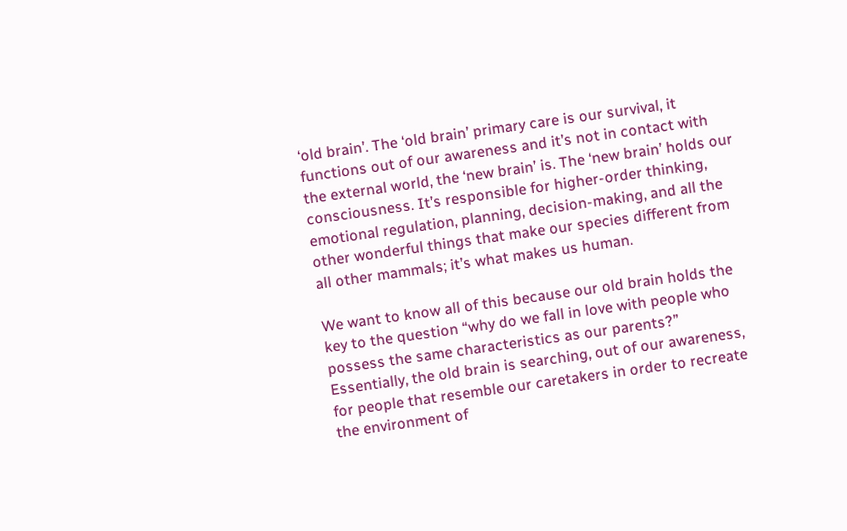‘old brain’. The ‘old brain’ primary care is our survival, it functions out of our awareness and it’s not in contact with the external world, the ‘new brain’ is. The ‘new brain’ holds our consciousness. It’s responsible for higher-order thinking, emotional regulation, planning, decision-making, and all the other wonderful things that make our species different from all other mammals; it’s what makes us human.

We want to know all of this because our old brain holds the key to the question “why do we fall in love with people who possess the same characteristics as our parents?” Essentially, the old brain is searching, out of our awareness, for people that resemble our caretakers in order to recreate the environment of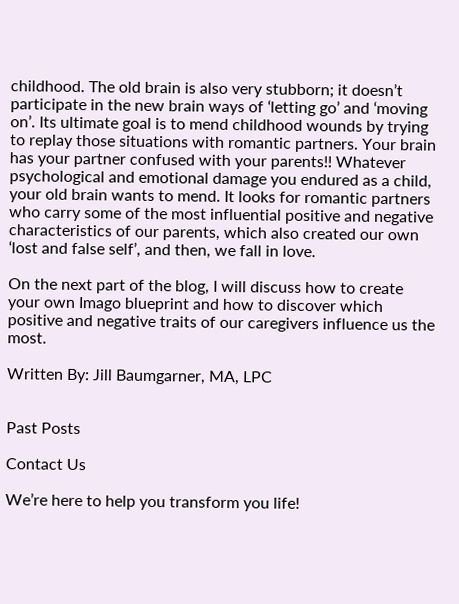childhood. The old brain is also very stubborn; it doesn’t participate in the new brain ways of ‘letting go’ and ‘moving on’. Its ultimate goal is to mend childhood wounds by trying to replay those situations with romantic partners. Your brain has your partner confused with your parents!! Whatever psychological and emotional damage you endured as a child, your old brain wants to mend. It looks for romantic partners who carry some of the most influential positive and negative characteristics of our parents, which also created our own ‘lost and false self’, and then, we fall in love.

On the next part of the blog, I will discuss how to create your own Imago blueprint and how to discover which positive and negative traits of our caregivers influence us the most.

Written By: Jill Baumgarner, MA, LPC


Past Posts

Contact Us

We’re here to help you transform you life!